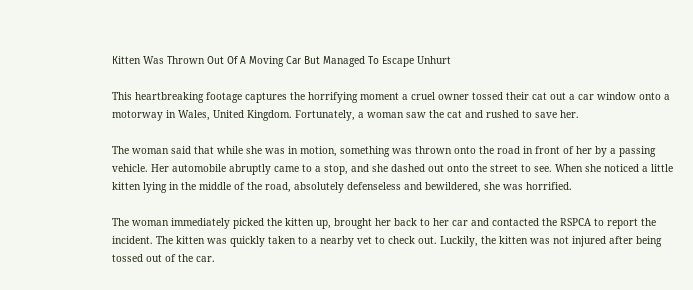Кitten Was Тhrown Оut Оf А Мoving Сar Вut Мanaged Тo Еscape Unhurt

This heartbreaking footage captures the horrifying moment a cruel owner tossed their cat out a car window onto a motorway in Wales, United Kingdom. Fortunately, a woman saw the cat and rushed to save her.

The woman said that while she was in motion, something was thrown onto the road in front of her by a passing vehicle. Her automobile abruptly came to a stop, and she dashed out onto the street to see. When she noticed a little kitten lying in the middle of the road, absolutely defenseless and bewildered, she was horrified.

The woman immediately picked the kitten up, brought her back to her car and contacted the RSPCA to report the incident. The kitten was quickly taken to a nearby vet to check out. Luckily, the kitten was not injured after being tossed out of the car.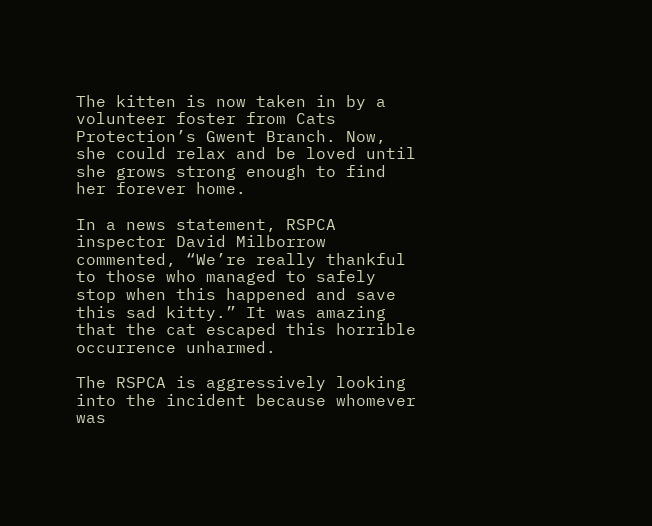The kitten is now taken in by a volunteer foster from Cats Protection’s Gwent Branch. Now, she could relax and be loved until she grows strong enough to find her forever home.

In a news statement, RSPCA inspector David Milborrow commented, “We’re really thankful to those who managed to safely stop when this happened and save this sad kitty.” It was amazing that the cat escaped this horrible occurrence unharmed.

The RSPCA is aggressively looking into the incident because whomever was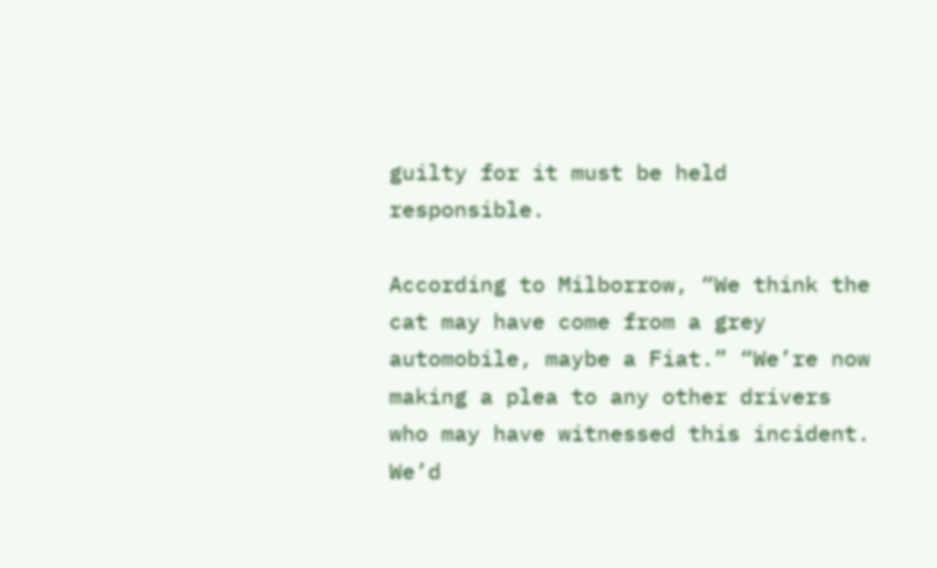guilty for it must be held responsible.

According to Milborrow, “We think the cat may have come from a grey automobile, maybe a Fiat.” “We’re now making a plea to any other drivers who may have witnessed this incident. We’d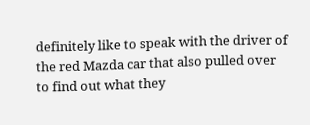definitely like to speak with the driver of the red Mazda car that also pulled over to find out what they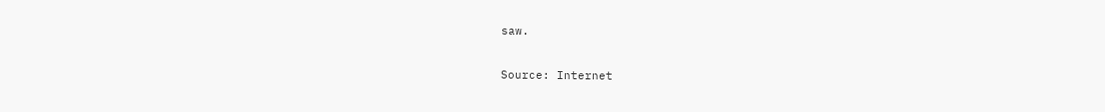saw.

Source: Internet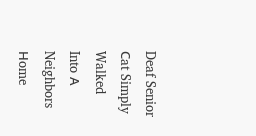Deaf Senior Сat Simply Walked Into А Neighbors Нome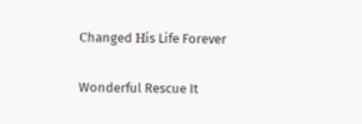Сhanged Нis Life Forever

Wonderful Rescue It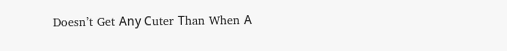Doesn’t Get Аny Сuter Тhan When А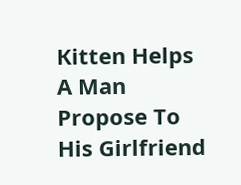Кitten Нelps А Мan Рropose Тo Нis Girlfriend